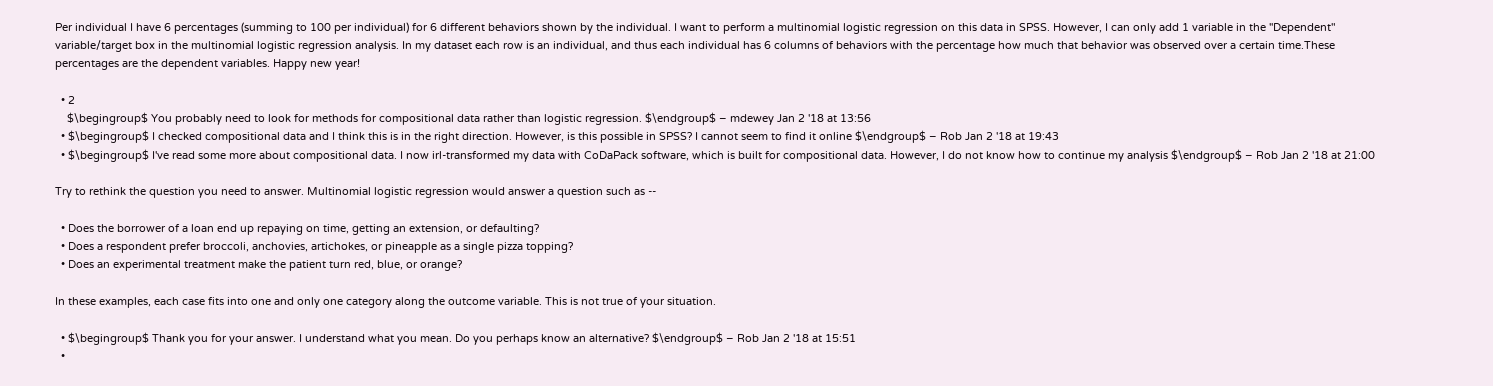Per individual I have 6 percentages (summing to 100 per individual) for 6 different behaviors shown by the individual. I want to perform a multinomial logistic regression on this data in SPSS. However, I can only add 1 variable in the ''Dependent" variable/target box in the multinomial logistic regression analysis. In my dataset each row is an individual, and thus each individual has 6 columns of behaviors with the percentage how much that behavior was observed over a certain time.These percentages are the dependent variables. Happy new year!

  • 2
    $\begingroup$ You probably need to look for methods for compositional data rather than logistic regression. $\endgroup$ – mdewey Jan 2 '18 at 13:56
  • $\begingroup$ I checked compositional data and I think this is in the right direction. However, is this possible in SPSS? I cannot seem to find it online $\endgroup$ – Rob Jan 2 '18 at 19:43
  • $\begingroup$ I've read some more about compositional data. I now irl-transformed my data with CoDaPack software, which is built for compositional data. However, I do not know how to continue my analysis $\endgroup$ – Rob Jan 2 '18 at 21:00

Try to rethink the question you need to answer. Multinomial logistic regression would answer a question such as --

  • Does the borrower of a loan end up repaying on time, getting an extension, or defaulting?
  • Does a respondent prefer broccoli, anchovies, artichokes, or pineapple as a single pizza topping?
  • Does an experimental treatment make the patient turn red, blue, or orange?

In these examples, each case fits into one and only one category along the outcome variable. This is not true of your situation.

  • $\begingroup$ Thank you for your answer. I understand what you mean. Do you perhaps know an alternative? $\endgroup$ – Rob Jan 2 '18 at 15:51
  •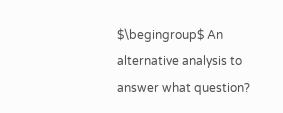$\begingroup$ An alternative analysis to answer what question?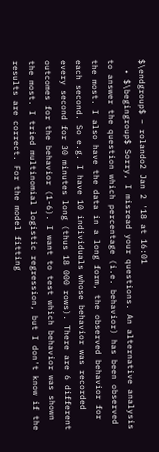$\endgroup$ – rolando2 Jan 2 '18 at 16:01
  • $\begingroup$ Sorry, I misread your questions. An alternative analysis to answer the question which percentage (i.e. behavior) has been observed the most. I also have the data in a long form, the observed behavior for each second. So e.g. I have 10 individuals whose behavior was recorded every second for 30 minutes long (thus 18 000 rows). There are 6 different outcomes for the behavior (1-6). I want to test which behavior was shown the most. I tried multinomial logistic regression, but I don't know if the results are correct. For the model fitting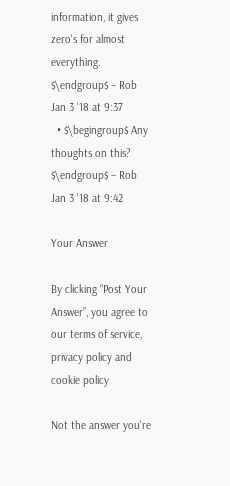information, it gives zero's for almost everything. $\endgroup$ – Rob Jan 3 '18 at 9:37
  • $\begingroup$ Any thoughts on this? $\endgroup$ – Rob Jan 3 '18 at 9:42

Your Answer

By clicking “Post Your Answer”, you agree to our terms of service, privacy policy and cookie policy

Not the answer you're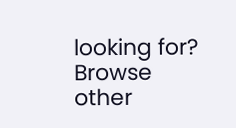looking for? Browse other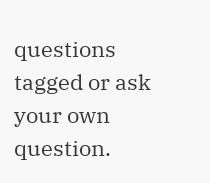questions tagged or ask your own question.